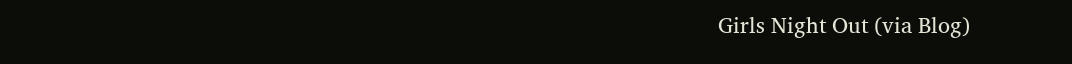Girls Night Out (via Blog)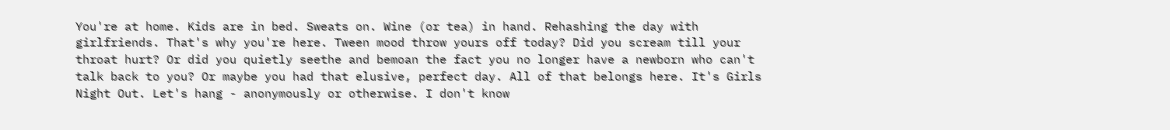You're at home. Kids are in bed. Sweats on. Wine (or tea) in hand. Rehashing the day with girlfriends. That's why you're here. Tween mood throw yours off today? Did you scream till your throat hurt? Or did you quietly seethe and bemoan the fact you no longer have a newborn who can't talk back to you? Or maybe you had that elusive, perfect day. All of that belongs here. It's Girls Night Out. Let's hang - anonymously or otherwise. I don't know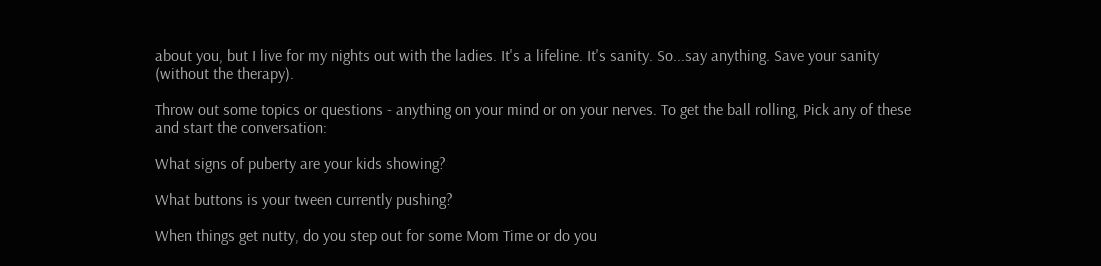about you, but I live for my nights out with the ladies. It's a lifeline. It's sanity. So...say anything. Save your sanity (without the therapy).

Throw out some topics or questions - anything on your mind or on your nerves. To get the ball rolling, Pick any of these and start the conversation:

What signs of puberty are your kids showing?

What buttons is your tween currently pushing?

When things get nutty, do you step out for some Mom Time or do you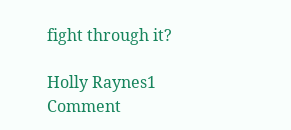fight through it?

Holly Raynes1 Comment